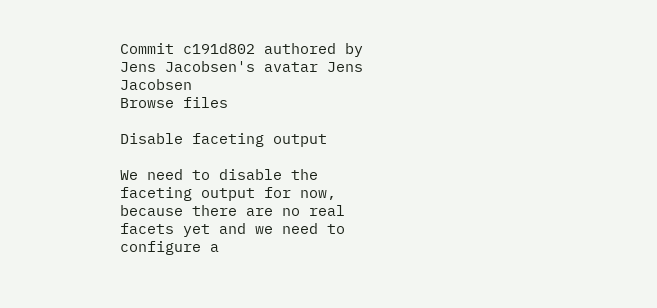Commit c191d802 authored by Jens Jacobsen's avatar Jens Jacobsen
Browse files

Disable faceting output

We need to disable the faceting output for now, because there are no real facets yet and we need to configure a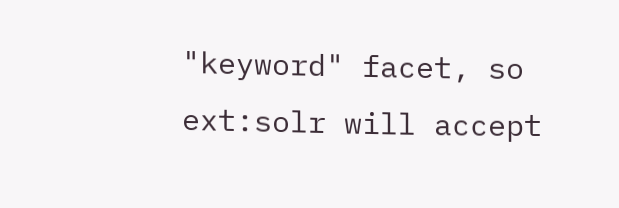"keyword" facet, so ext:solr will accept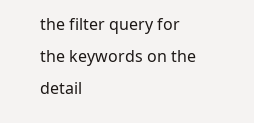the filter query for the keywords on the detail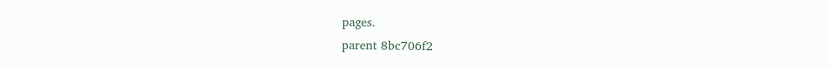pages.
parent 8bc706f2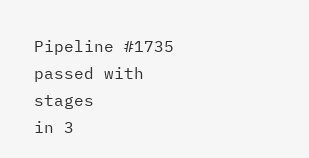Pipeline #1735 passed with stages
in 3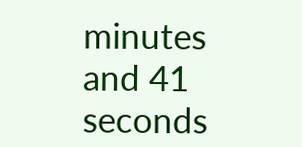minutes and 41 seconds